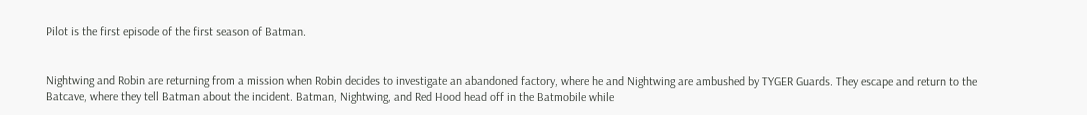Pilot is the first episode of the first season of Batman.


Nightwing and Robin are returning from a mission when Robin decides to investigate an abandoned factory, where he and Nightwing are ambushed by TYGER Guards. They escape and return to the Batcave, where they tell Batman about the incident. Batman, Nightwing, and Red Hood head off in the Batmobile while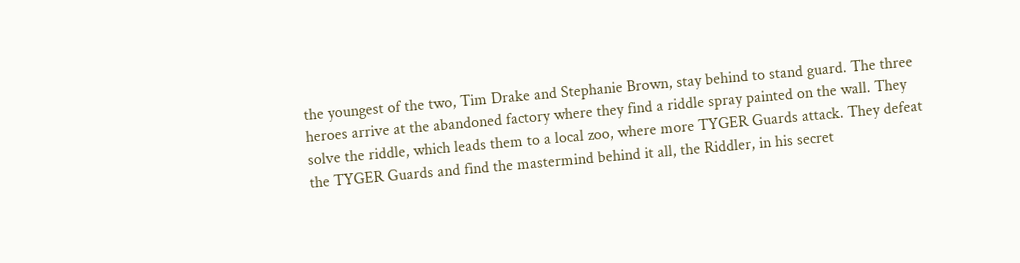the youngest of the two, Tim Drake and Stephanie Brown, stay behind to stand guard. The three heroes arrive at the abandoned factory where they find a riddle spray painted on the wall. They solve the riddle, which leads them to a local zoo, where more TYGER Guards attack. They defeat the TYGER Guards and find the mastermind behind it all, the Riddler, in his secret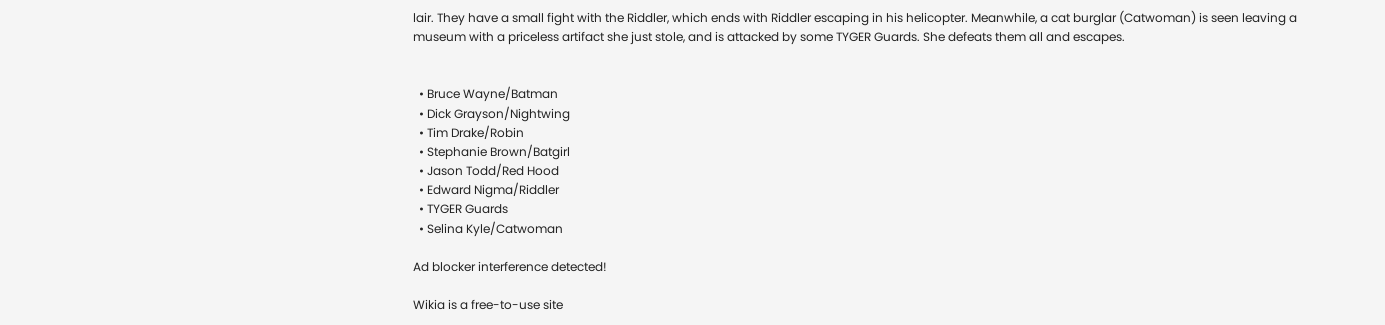lair. They have a small fight with the Riddler, which ends with Riddler escaping in his helicopter. Meanwhile, a cat burglar (Catwoman) is seen leaving a museum with a priceless artifact she just stole, and is attacked by some TYGER Guards. She defeats them all and escapes.


  • Bruce Wayne/Batman
  • Dick Grayson/Nightwing
  • Tim Drake/Robin
  • Stephanie Brown/Batgirl
  • Jason Todd/Red Hood
  • Edward Nigma/Riddler
  • TYGER Guards
  • Selina Kyle/Catwoman

Ad blocker interference detected!

Wikia is a free-to-use site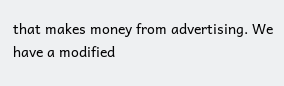that makes money from advertising. We have a modified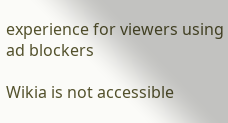experience for viewers using ad blockers

Wikia is not accessible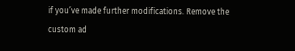if you’ve made further modifications. Remove the custom ad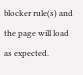blocker rule(s) and the page will load as expected.